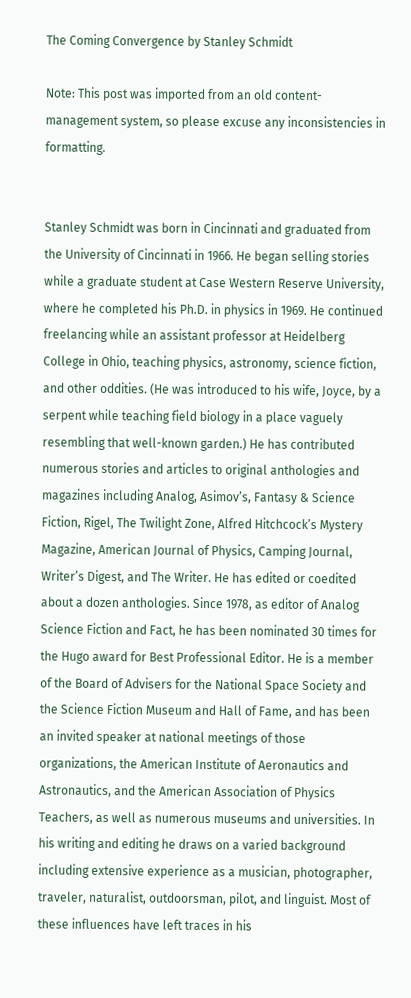The Coming Convergence by Stanley Schmidt

Note: This post was imported from an old content-management system, so please excuse any inconsistencies in formatting.


Stanley Schmidt was born in Cincinnati and graduated from the University of Cincinnati in 1966. He began selling stories while a graduate student at Case Western Reserve University, where he completed his Ph.D. in physics in 1969. He continued freelancing while an assistant professor at Heidelberg College in Ohio, teaching physics, astronomy, science fiction, and other oddities. (He was introduced to his wife, Joyce, by a serpent while teaching field biology in a place vaguely resembling that well-known garden.) He has contributed numerous stories and articles to original anthologies and magazines including Analog, Asimov’s, Fantasy & Science Fiction, Rigel, The Twilight Zone, Alfred Hitchcock’s Mystery Magazine, American Journal of Physics, Camping Journal, Writer’s Digest, and The Writer. He has edited or coedited about a dozen anthologies. Since 1978, as editor of Analog Science Fiction and Fact, he has been nominated 30 times for the Hugo award for Best Professional Editor. He is a member of the Board of Advisers for the National Space Society and the Science Fiction Museum and Hall of Fame, and has been an invited speaker at national meetings of those organizations, the American Institute of Aeronautics and Astronautics, and the American Association of Physics Teachers, as well as numerous museums and universities. In his writing and editing he draws on a varied background including extensive experience as a musician, photographer, traveler, naturalist, outdoorsman, pilot, and linguist. Most of these influences have left traces in his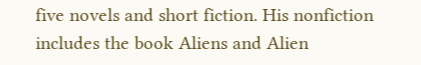five novels and short fiction. His nonfiction includes the book Aliens and Alien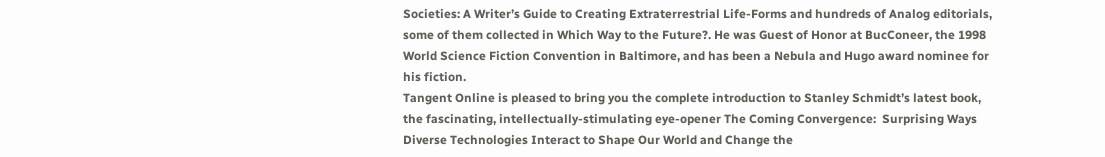Societies: A Writer’s Guide to Creating Extraterrestrial Life-Forms and hundreds of Analog editorials, some of them collected in Which Way to the Future?. He was Guest of Honor at BucConeer, the 1998 World Science Fiction Convention in Baltimore, and has been a Nebula and Hugo award nominee for his fiction.
Tangent Online is pleased to bring you the complete introduction to Stanley Schmidt’s latest book, the fascinating, intellectually-stimulating eye-opener The Coming Convergence:  Surprising Ways Diverse Technologies Interact to Shape Our World and Change the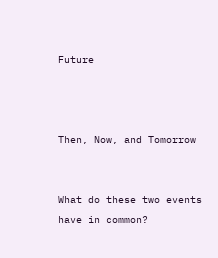Future



Then, Now, and Tomorrow


What do these two events have in common?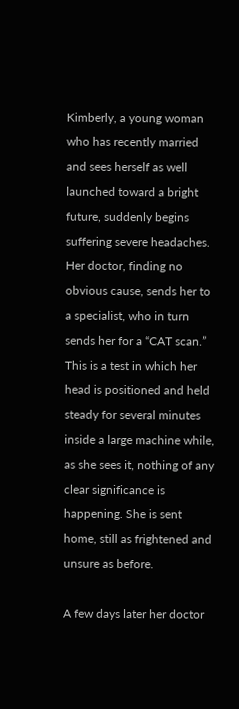Kimberly, a young woman who has recently married and sees herself as well launched toward a bright future, suddenly begins suffering severe headaches. Her doctor, finding no obvious cause, sends her to a specialist, who in turn sends her for a “CAT scan.” This is a test in which her head is positioned and held steady for several minutes inside a large machine while, as she sees it, nothing of any clear significance is happening. She is sent home, still as frightened and unsure as before.

A few days later her doctor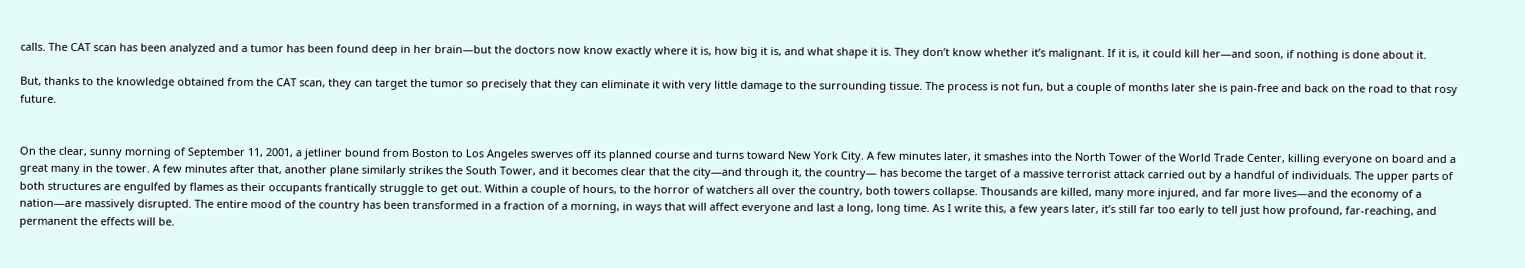calls. The CAT scan has been analyzed and a tumor has been found deep in her brain—but the doctors now know exactly where it is, how big it is, and what shape it is. They don’t know whether it’s malignant. If it is, it could kill her—and soon, if nothing is done about it.

But, thanks to the knowledge obtained from the CAT scan, they can target the tumor so precisely that they can eliminate it with very little damage to the surrounding tissue. The process is not fun, but a couple of months later she is pain-free and back on the road to that rosy future.


On the clear, sunny morning of September 11, 2001, a jetliner bound from Boston to Los Angeles swerves off its planned course and turns toward New York City. A few minutes later, it smashes into the North Tower of the World Trade Center, killing everyone on board and a great many in the tower. A few minutes after that, another plane similarly strikes the South Tower, and it becomes clear that the city—and through it, the country— has become the target of a massive terrorist attack carried out by a handful of individuals. The upper parts of both structures are engulfed by flames as their occupants frantically struggle to get out. Within a couple of hours, to the horror of watchers all over the country, both towers collapse. Thousands are killed, many more injured, and far more lives—and the economy of a nation—are massively disrupted. The entire mood of the country has been transformed in a fraction of a morning, in ways that will affect everyone and last a long, long time. As I write this, a few years later, it’s still far too early to tell just how profound, far-reaching, and permanent the effects will be.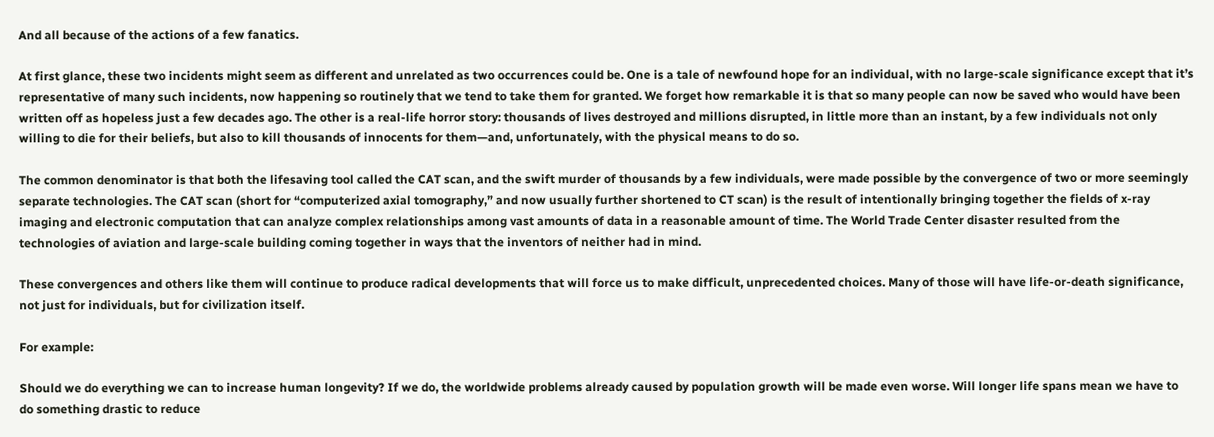And all because of the actions of a few fanatics.

At first glance, these two incidents might seem as different and unrelated as two occurrences could be. One is a tale of newfound hope for an individual, with no large-scale significance except that it’s representative of many such incidents, now happening so routinely that we tend to take them for granted. We forget how remarkable it is that so many people can now be saved who would have been written off as hopeless just a few decades ago. The other is a real-life horror story: thousands of lives destroyed and millions disrupted, in little more than an instant, by a few individuals not only willing to die for their beliefs, but also to kill thousands of innocents for them—and, unfortunately, with the physical means to do so.

The common denominator is that both the lifesaving tool called the CAT scan, and the swift murder of thousands by a few individuals, were made possible by the convergence of two or more seemingly separate technologies. The CAT scan (short for “computerized axial tomography,” and now usually further shortened to CT scan) is the result of intentionally bringing together the fields of x-ray imaging and electronic computation that can analyze complex relationships among vast amounts of data in a reasonable amount of time. The World Trade Center disaster resulted from the technologies of aviation and large-scale building coming together in ways that the inventors of neither had in mind.

These convergences and others like them will continue to produce radical developments that will force us to make difficult, unprecedented choices. Many of those will have life-or-death significance, not just for individuals, but for civilization itself.

For example:

Should we do everything we can to increase human longevity? If we do, the worldwide problems already caused by population growth will be made even worse. Will longer life spans mean we have to do something drastic to reduce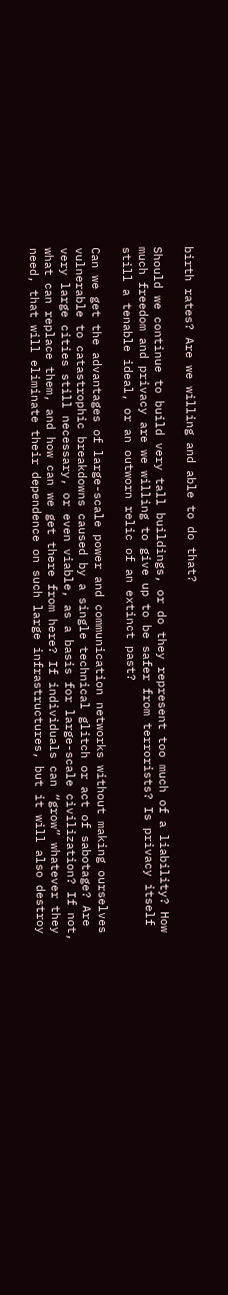birth rates? Are we willing and able to do that?

Should we continue to build very tall buildings, or do they represent too much of a liability? How much freedom and privacy are we willing to give up to be safer from terrorists? Is privacy itself still a tenable ideal, or an outworn relic of an extinct past?

Can we get the advantages of large-scale power and communication networks without making ourselves vulnerable to catastrophic breakdowns caused by a single technical glitch or act of sabotage? Are very large cities still necessary, or even viable, as a basis for large-scale civilization? If not, what can replace them, and how can we get there from here? If individuals can “grow” whatever they need, that will eliminate their dependence on such large infrastructures, but it will also destroy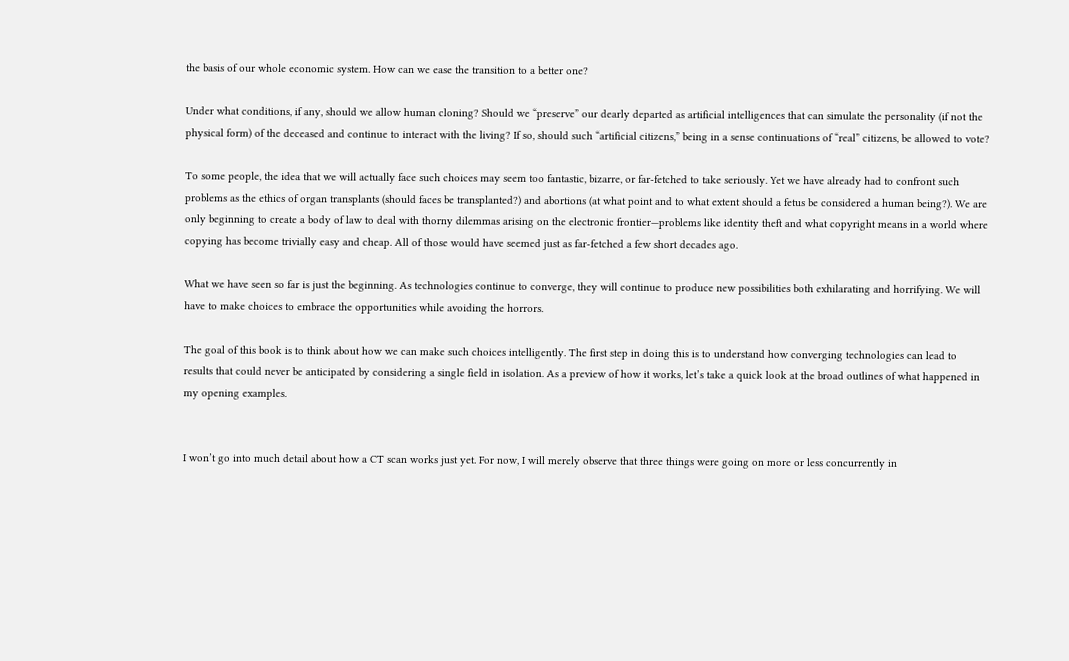the basis of our whole economic system. How can we ease the transition to a better one?

Under what conditions, if any, should we allow human cloning? Should we “preserve” our dearly departed as artificial intelligences that can simulate the personality (if not the physical form) of the deceased and continue to interact with the living? If so, should such “artificial citizens,” being in a sense continuations of “real” citizens, be allowed to vote?

To some people, the idea that we will actually face such choices may seem too fantastic, bizarre, or far-fetched to take seriously. Yet we have already had to confront such problems as the ethics of organ transplants (should faces be transplanted?) and abortions (at what point and to what extent should a fetus be considered a human being?). We are only beginning to create a body of law to deal with thorny dilemmas arising on the electronic frontier—problems like identity theft and what copyright means in a world where copying has become trivially easy and cheap. All of those would have seemed just as far-fetched a few short decades ago.

What we have seen so far is just the beginning. As technologies continue to converge, they will continue to produce new possibilities both exhilarating and horrifying. We will have to make choices to embrace the opportunities while avoiding the horrors.

The goal of this book is to think about how we can make such choices intelligently. The first step in doing this is to understand how converging technologies can lead to results that could never be anticipated by considering a single field in isolation. As a preview of how it works, let’s take a quick look at the broad outlines of what happened in my opening examples.


I won’t go into much detail about how a CT scan works just yet. For now, I will merely observe that three things were going on more or less concurrently in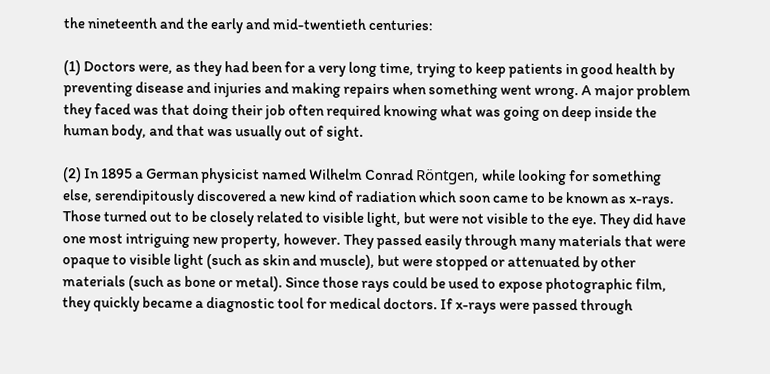the nineteenth and the early and mid-twentieth centuries:

(1) Doctors were, as they had been for a very long time, trying to keep patients in good health by preventing disease and injuries and making repairs when something went wrong. A major problem they faced was that doing their job often required knowing what was going on deep inside the human body, and that was usually out of sight.

(2) In 1895 a German physicist named Wilhelm Conrad Röntgen, while looking for something else, serendipitously discovered a new kind of radiation which soon came to be known as x-rays. Those turned out to be closely related to visible light, but were not visible to the eye. They did have one most intriguing new property, however. They passed easily through many materials that were opaque to visible light (such as skin and muscle), but were stopped or attenuated by other materials (such as bone or metal). Since those rays could be used to expose photographic film, they quickly became a diagnostic tool for medical doctors. If x-rays were passed through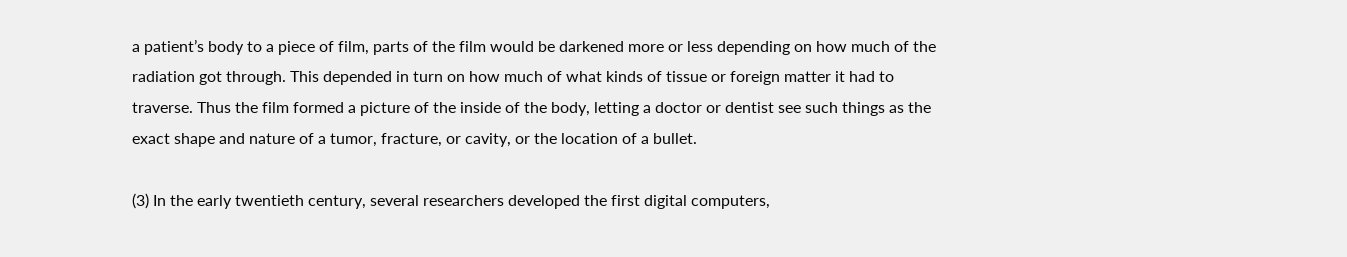a patient’s body to a piece of film, parts of the film would be darkened more or less depending on how much of the radiation got through. This depended in turn on how much of what kinds of tissue or foreign matter it had to traverse. Thus the film formed a picture of the inside of the body, letting a doctor or dentist see such things as the exact shape and nature of a tumor, fracture, or cavity, or the location of a bullet.

(3) In the early twentieth century, several researchers developed the first digital computers,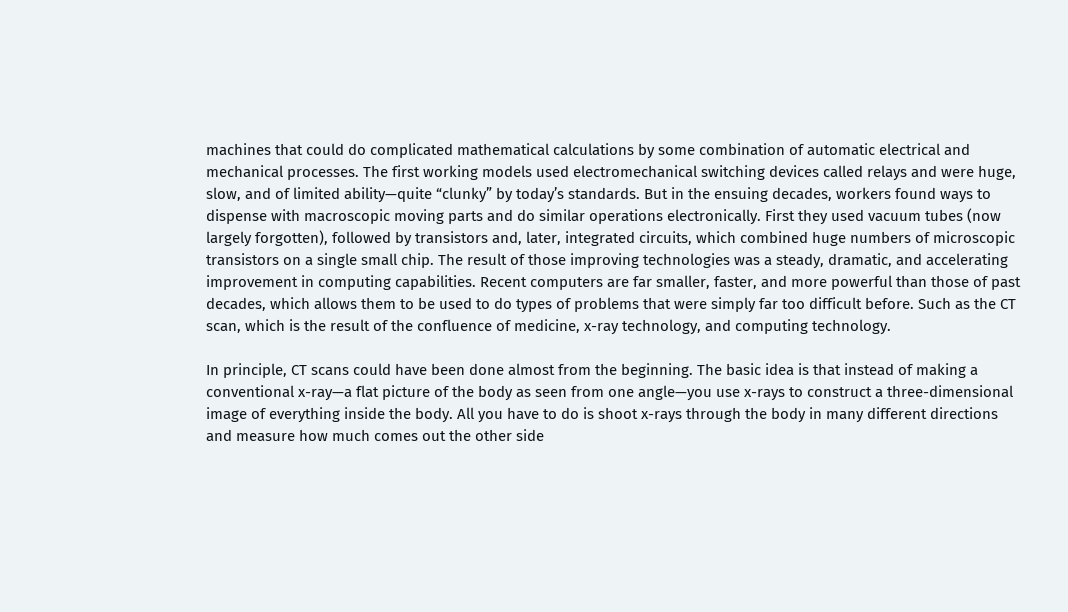machines that could do complicated mathematical calculations by some combination of automatic electrical and mechanical processes. The first working models used electromechanical switching devices called relays and were huge, slow, and of limited ability—quite “clunky” by today’s standards. But in the ensuing decades, workers found ways to dispense with macroscopic moving parts and do similar operations electronically. First they used vacuum tubes (now largely forgotten), followed by transistors and, later, integrated circuits, which combined huge numbers of microscopic transistors on a single small chip. The result of those improving technologies was a steady, dramatic, and accelerating improvement in computing capabilities. Recent computers are far smaller, faster, and more powerful than those of past decades, which allows them to be used to do types of problems that were simply far too difficult before. Such as the CT scan, which is the result of the confluence of medicine, x-ray technology, and computing technology.

In principle, CT scans could have been done almost from the beginning. The basic idea is that instead of making a conventional x-ray—a flat picture of the body as seen from one angle—you use x-rays to construct a three-dimensional image of everything inside the body. All you have to do is shoot x-rays through the body in many different directions and measure how much comes out the other side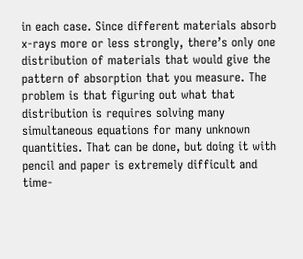in each case. Since different materials absorb x-rays more or less strongly, there’s only one distribution of materials that would give the pattern of absorption that you measure. The problem is that figuring out what that distribution is requires solving many simultaneous equations for many unknown quantities. That can be done, but doing it with pencil and paper is extremely difficult and time-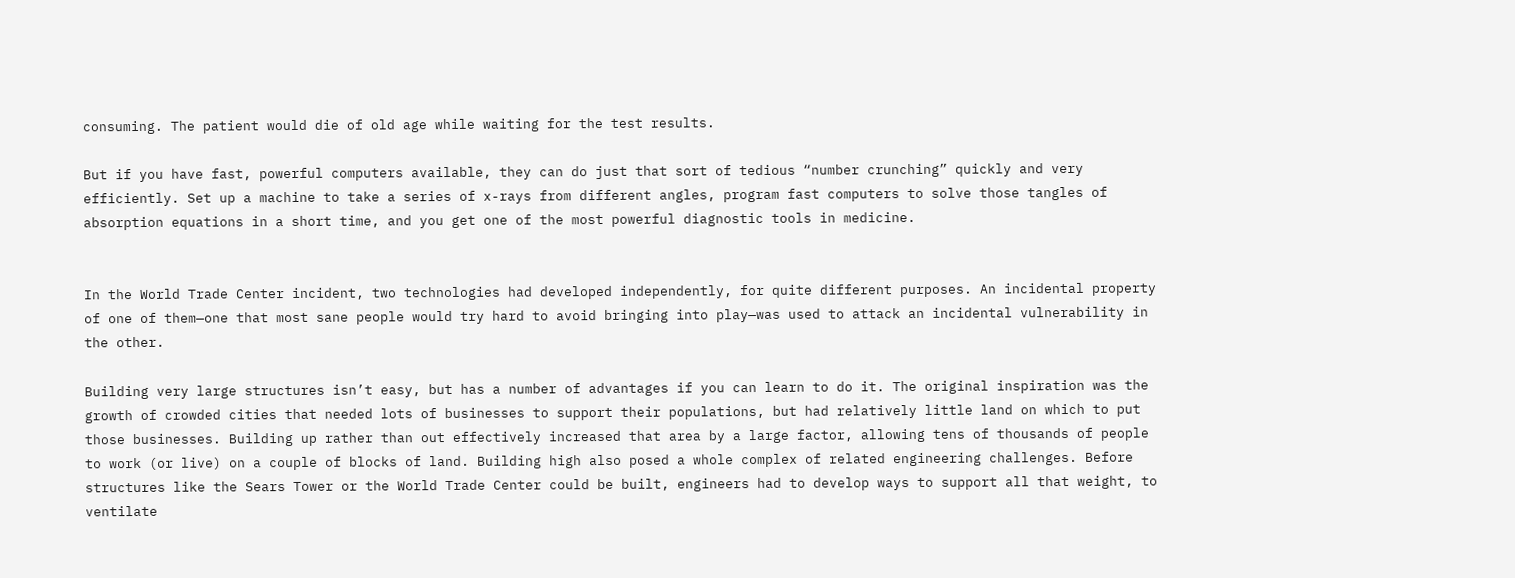consuming. The patient would die of old age while waiting for the test results.

But if you have fast, powerful computers available, they can do just that sort of tedious “number crunching” quickly and very efficiently. Set up a machine to take a series of x-rays from different angles, program fast computers to solve those tangles of absorption equations in a short time, and you get one of the most powerful diagnostic tools in medicine.


In the World Trade Center incident, two technologies had developed independently, for quite different purposes. An incidental property of one of them—one that most sane people would try hard to avoid bringing into play—was used to attack an incidental vulnerability in the other.

Building very large structures isn’t easy, but has a number of advantages if you can learn to do it. The original inspiration was the growth of crowded cities that needed lots of businesses to support their populations, but had relatively little land on which to put those businesses. Building up rather than out effectively increased that area by a large factor, allowing tens of thousands of people to work (or live) on a couple of blocks of land. Building high also posed a whole complex of related engineering challenges. Before structures like the Sears Tower or the World Trade Center could be built, engineers had to develop ways to support all that weight, to ventilate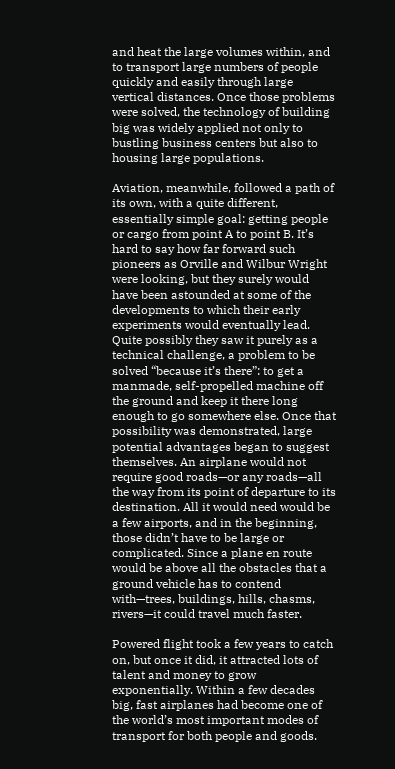and heat the large volumes within, and to transport large numbers of people quickly and easily through large vertical distances. Once those problems were solved, the technology of building big was widely applied not only to bustling business centers but also to housing large populations.

Aviation, meanwhile, followed a path of its own, with a quite different, essentially simple goal: getting people or cargo from point A to point B. It’s hard to say how far forward such pioneers as Orville and Wilbur Wright were looking, but they surely would have been astounded at some of the developments to which their early experiments would eventually lead. Quite possibly they saw it purely as a technical challenge, a problem to be solved “because it’s there”: to get a manmade, self-propelled machine off the ground and keep it there long enough to go somewhere else. Once that possibility was demonstrated, large potential advantages began to suggest themselves. An airplane would not require good roads—or any roads—all the way from its point of departure to its destination. All it would need would be a few airports, and in the beginning, those didn’t have to be large or complicated. Since a plane en route would be above all the obstacles that a ground vehicle has to contend with—trees, buildings, hills, chasms, rivers—it could travel much faster.

Powered flight took a few years to catch on, but once it did, it attracted lots of talent and money to grow exponentially. Within a few decades big, fast airplanes had become one of the world’s most important modes of transport for both people and goods.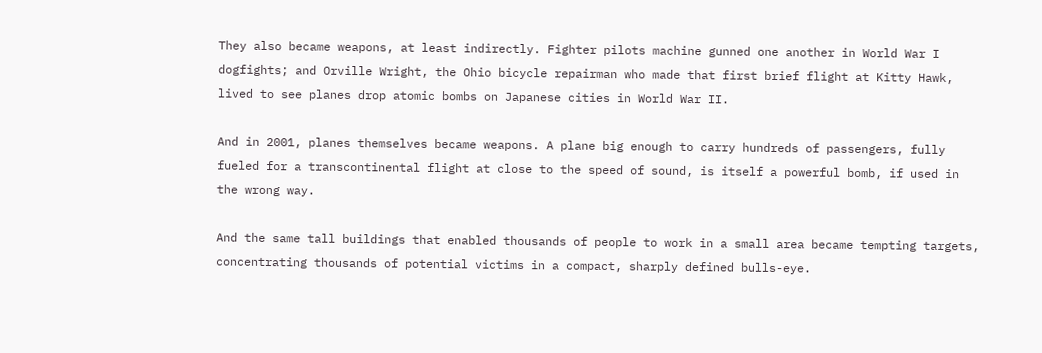They also became weapons, at least indirectly. Fighter pilots machine gunned one another in World War I dogfights; and Orville Wright, the Ohio bicycle repairman who made that first brief flight at Kitty Hawk, lived to see planes drop atomic bombs on Japanese cities in World War II.

And in 2001, planes themselves became weapons. A plane big enough to carry hundreds of passengers, fully fueled for a transcontinental flight at close to the speed of sound, is itself a powerful bomb, if used in the wrong way.

And the same tall buildings that enabled thousands of people to work in a small area became tempting targets, concentrating thousands of potential victims in a compact, sharply defined bulls-eye.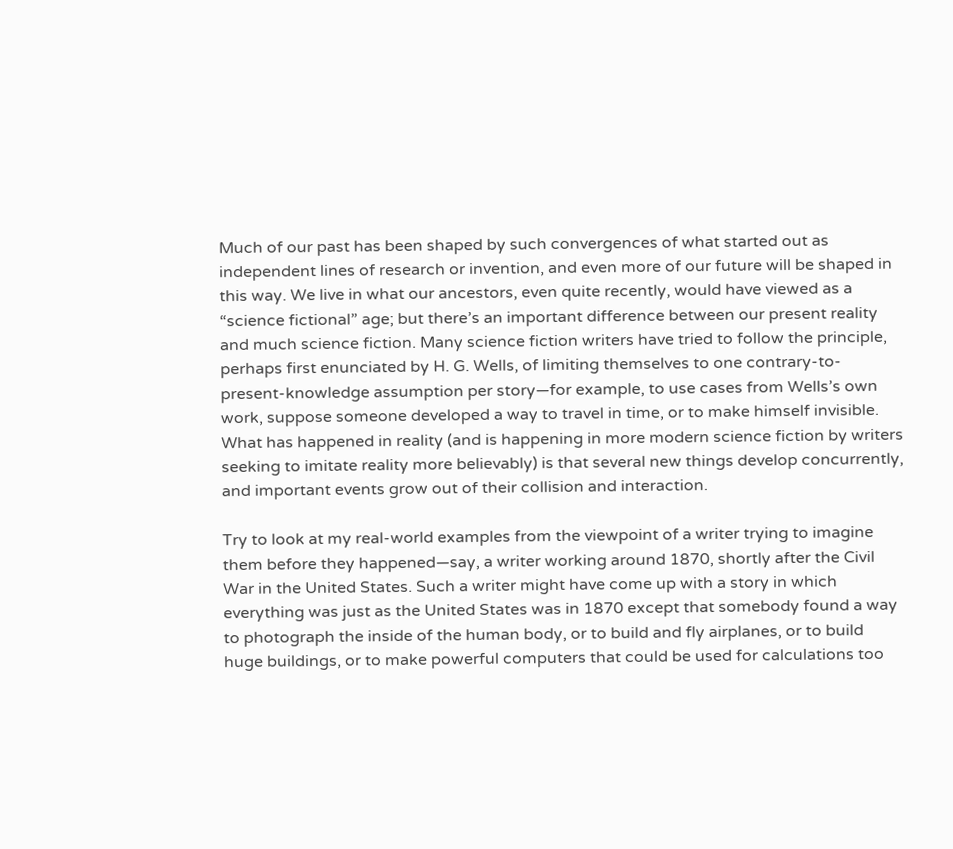Much of our past has been shaped by such convergences of what started out as independent lines of research or invention, and even more of our future will be shaped in this way. We live in what our ancestors, even quite recently, would have viewed as a “science fictional” age; but there’s an important difference between our present reality and much science fiction. Many science fiction writers have tried to follow the principle, perhaps first enunciated by H. G. Wells, of limiting themselves to one contrary-to-present-knowledge assumption per story—for example, to use cases from Wells’s own work, suppose someone developed a way to travel in time, or to make himself invisible. What has happened in reality (and is happening in more modern science fiction by writers seeking to imitate reality more believably) is that several new things develop concurrently, and important events grow out of their collision and interaction.

Try to look at my real-world examples from the viewpoint of a writer trying to imagine them before they happened—say, a writer working around 1870, shortly after the Civil War in the United States. Such a writer might have come up with a story in which everything was just as the United States was in 1870 except that somebody found a way to photograph the inside of the human body, or to build and fly airplanes, or to build huge buildings, or to make powerful computers that could be used for calculations too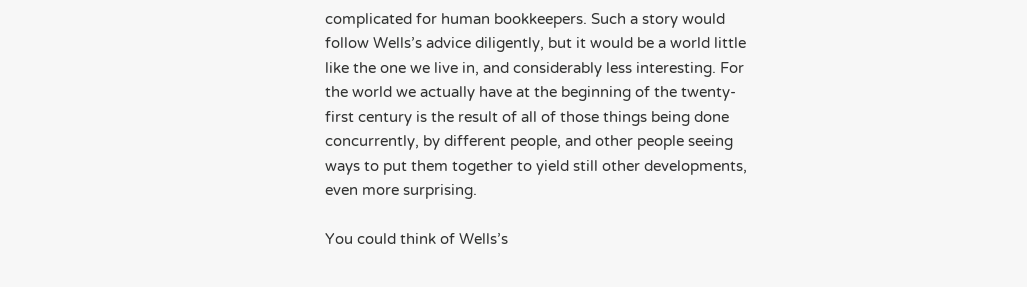complicated for human bookkeepers. Such a story would follow Wells’s advice diligently, but it would be a world little like the one we live in, and considerably less interesting. For the world we actually have at the beginning of the twenty-first century is the result of all of those things being done concurrently, by different people, and other people seeing ways to put them together to yield still other developments, even more surprising.

You could think of Wells’s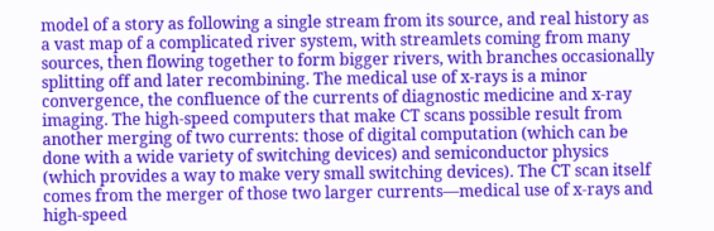model of a story as following a single stream from its source, and real history as a vast map of a complicated river system, with streamlets coming from many sources, then flowing together to form bigger rivers, with branches occasionally splitting off and later recombining. The medical use of x-rays is a minor convergence, the confluence of the currents of diagnostic medicine and x-ray imaging. The high-speed computers that make CT scans possible result from another merging of two currents: those of digital computation (which can be done with a wide variety of switching devices) and semiconductor physics (which provides a way to make very small switching devices). The CT scan itself comes from the merger of those two larger currents—medical use of x-rays and high-speed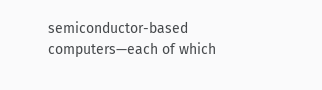semiconductor-based computers—each of which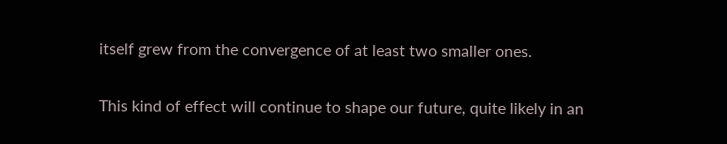itself grew from the convergence of at least two smaller ones.

This kind of effect will continue to shape our future, quite likely in an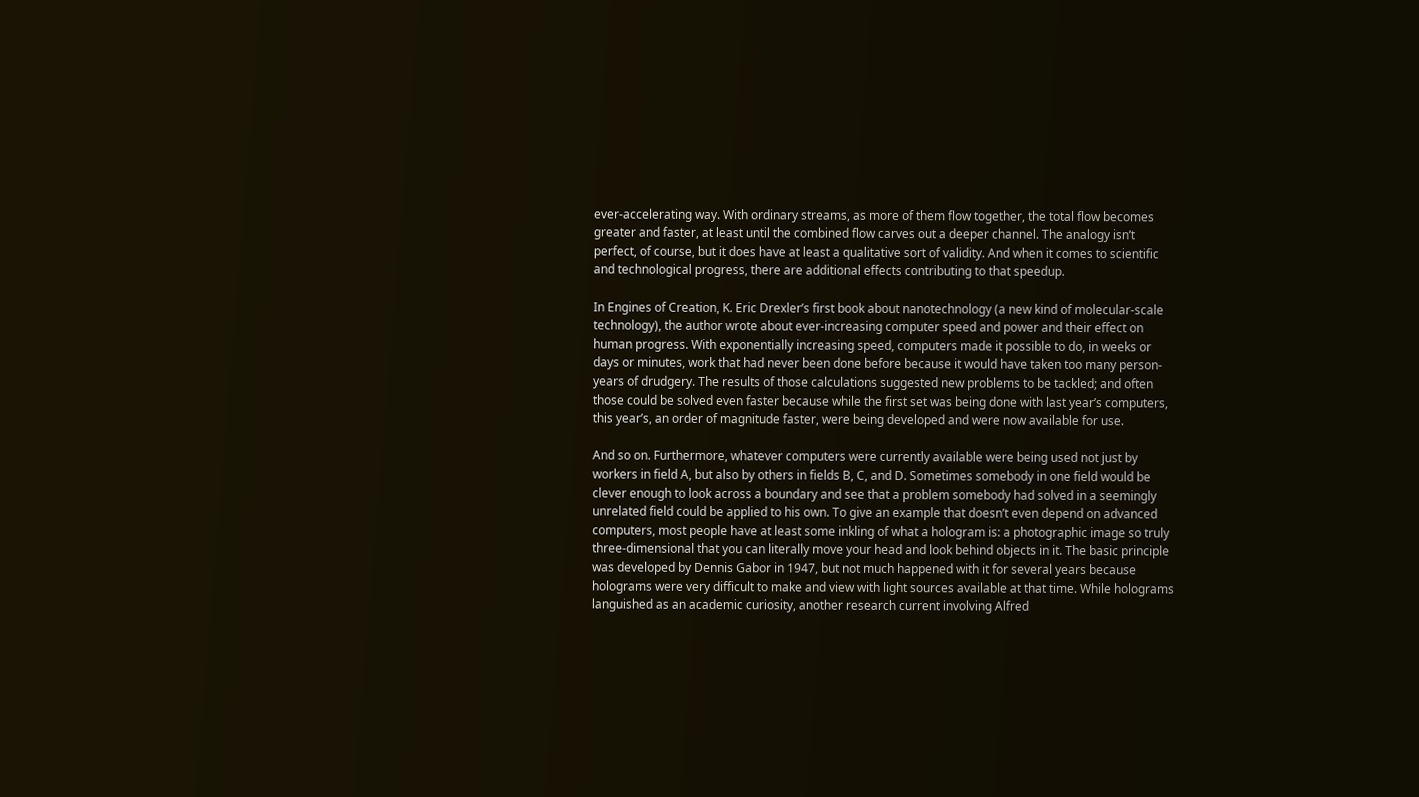ever-accelerating way. With ordinary streams, as more of them flow together, the total flow becomes greater and faster, at least until the combined flow carves out a deeper channel. The analogy isn’t perfect, of course, but it does have at least a qualitative sort of validity. And when it comes to scientific and technological progress, there are additional effects contributing to that speedup.

In Engines of Creation, K. Eric Drexler’s first book about nanotechnology (a new kind of molecular-scale technology), the author wrote about ever-increasing computer speed and power and their effect on human progress. With exponentially increasing speed, computers made it possible to do, in weeks or days or minutes, work that had never been done before because it would have taken too many person-years of drudgery. The results of those calculations suggested new problems to be tackled; and often those could be solved even faster because while the first set was being done with last year’s computers, this year’s, an order of magnitude faster, were being developed and were now available for use.

And so on. Furthermore, whatever computers were currently available were being used not just by workers in field A, but also by others in fields B, C, and D. Sometimes somebody in one field would be clever enough to look across a boundary and see that a problem somebody had solved in a seemingly unrelated field could be applied to his own. To give an example that doesn’t even depend on advanced computers, most people have at least some inkling of what a hologram is: a photographic image so truly three-dimensional that you can literally move your head and look behind objects in it. The basic principle was developed by Dennis Gabor in 1947, but not much happened with it for several years because holograms were very difficult to make and view with light sources available at that time. While holograms languished as an academic curiosity, another research current involving Alfred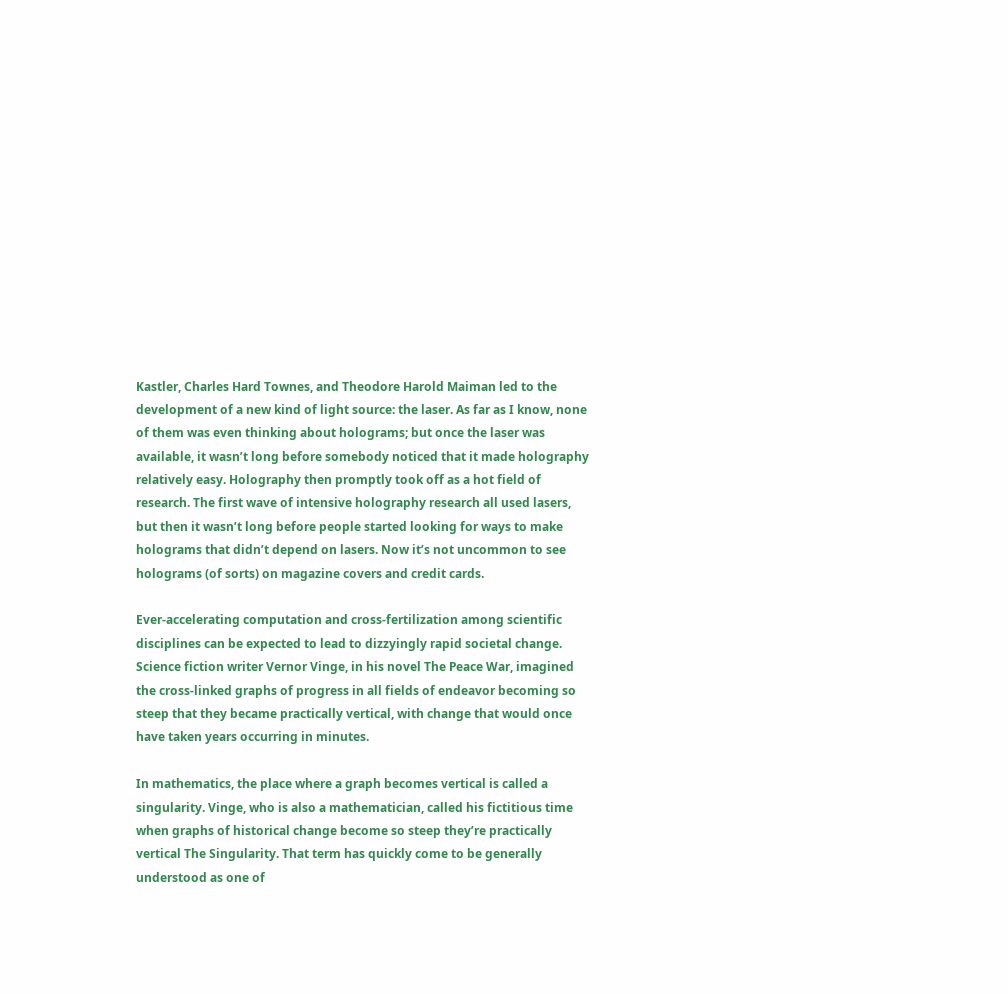Kastler, Charles Hard Townes, and Theodore Harold Maiman led to the development of a new kind of light source: the laser. As far as I know, none of them was even thinking about holograms; but once the laser was available, it wasn’t long before somebody noticed that it made holography relatively easy. Holography then promptly took off as a hot field of research. The first wave of intensive holography research all used lasers, but then it wasn’t long before people started looking for ways to make holograms that didn’t depend on lasers. Now it’s not uncommon to see holograms (of sorts) on magazine covers and credit cards.

Ever-accelerating computation and cross-fertilization among scientific disciplines can be expected to lead to dizzyingly rapid societal change. Science fiction writer Vernor Vinge, in his novel The Peace War, imagined the cross-linked graphs of progress in all fields of endeavor becoming so steep that they became practically vertical, with change that would once have taken years occurring in minutes.

In mathematics, the place where a graph becomes vertical is called a singularity. Vinge, who is also a mathematician, called his fictitious time when graphs of historical change become so steep they’re practically vertical The Singularity. That term has quickly come to be generally understood as one of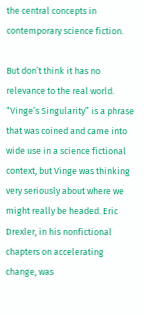the central concepts in contemporary science fiction.

But don’t think it has no relevance to the real world. “Vinge’s Singularity” is a phrase that was coined and came into wide use in a science fictional context, but Vinge was thinking very seriously about where we might really be headed. Eric Drexler, in his nonfictional chapters on accelerating change, was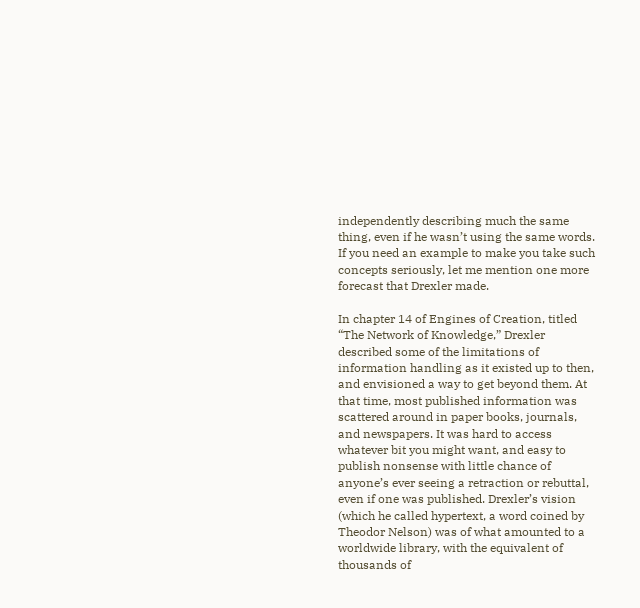independently describing much the same thing, even if he wasn’t using the same words. If you need an example to make you take such concepts seriously, let me mention one more forecast that Drexler made.

In chapter 14 of Engines of Creation, titled “The Network of Knowledge,” Drexler described some of the limitations of information handling as it existed up to then, and envisioned a way to get beyond them. At that time, most published information was scattered around in paper books, journals, and newspapers. It was hard to access whatever bit you might want, and easy to publish nonsense with little chance of anyone’s ever seeing a retraction or rebuttal, even if one was published. Drexler’s vision (which he called hypertext, a word coined by Theodor Nelson) was of what amounted to a worldwide library, with the equivalent of thousands of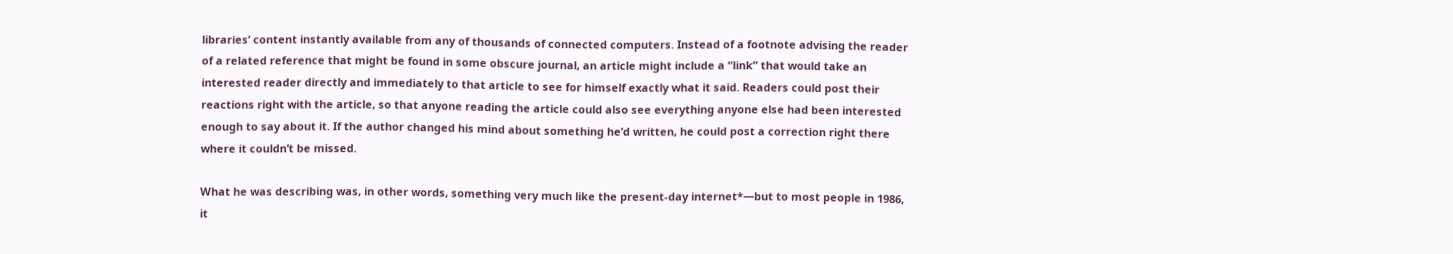libraries’ content instantly available from any of thousands of connected computers. Instead of a footnote advising the reader of a related reference that might be found in some obscure journal, an article might include a “link” that would take an interested reader directly and immediately to that article to see for himself exactly what it said. Readers could post their reactions right with the article, so that anyone reading the article could also see everything anyone else had been interested enough to say about it. If the author changed his mind about something he’d written, he could post a correction right there where it couldn’t be missed.

What he was describing was, in other words, something very much like the present-day internet*—but to most people in 1986, it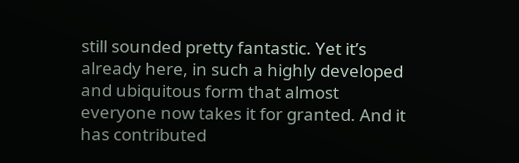still sounded pretty fantastic. Yet it’s already here, in such a highly developed and ubiquitous form that almost everyone now takes it for granted. And it has contributed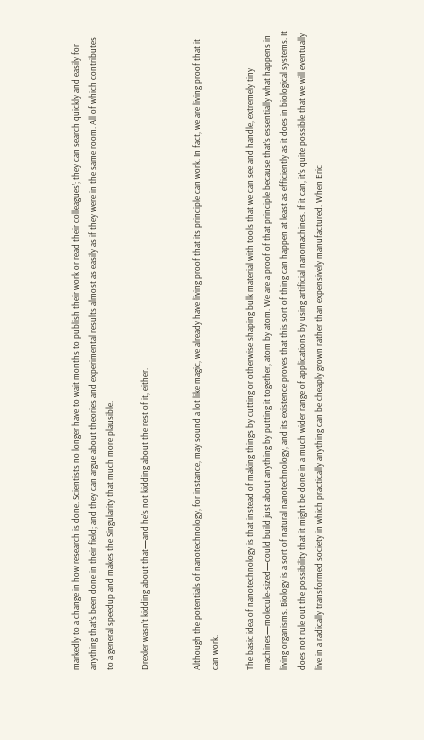markedly to a change in how research is done. Scientists no longer have to wait months to publish their work or read their colleagues’; they can search quickly and easily for anything that’s been done in their field; and they can argue about theories and experimental results almost as easily as if they were in the same room. All of which contributes to a general speedup and makes the Singularity that much more plausible.

Drexler wasn’t kidding about that—and he’s not kidding about the rest of it, either.


Although the potentials of nanotechnology, for instance, may sound a lot like magic, we already have living proof that its principle can work. In fact, we are living proof that it can work.

The basic idea of nanotechnology is that instead of making things by cutting or otherwise shaping bulk material with tools that we can see and handle, extremely tiny machines—molecule-sized—could build just about anything by putting it together, atom by atom. We are a proof of that principle because that’s essentially what happens in living organisms. Biology is a sort of natural nanotechnology, and its existence proves that this sort of thing can happen at least as efficiently as it does in biological systems. It does not rule out the possibility that it might be done in a much wider range of applications by using artificial nanomachines. If it can, it’s quite possible that we will eventually live in a radically transformed society in which practically anything can be cheaply grown rather than expensively manufactured. When Eric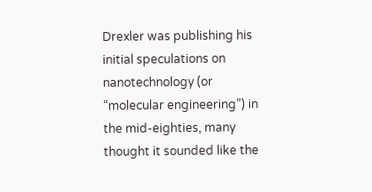Drexler was publishing his initial speculations on nanotechnology (or “molecular engineering”) in the mid-eighties, many thought it sounded like the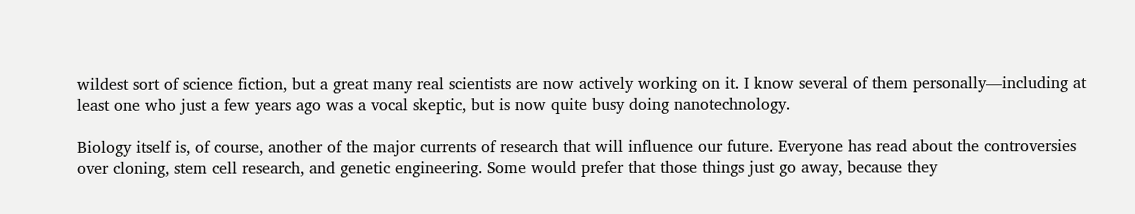wildest sort of science fiction, but a great many real scientists are now actively working on it. I know several of them personally—including at least one who just a few years ago was a vocal skeptic, but is now quite busy doing nanotechnology.

Biology itself is, of course, another of the major currents of research that will influence our future. Everyone has read about the controversies over cloning, stem cell research, and genetic engineering. Some would prefer that those things just go away, because they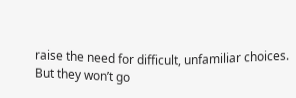raise the need for difficult, unfamiliar choices. But they won’t go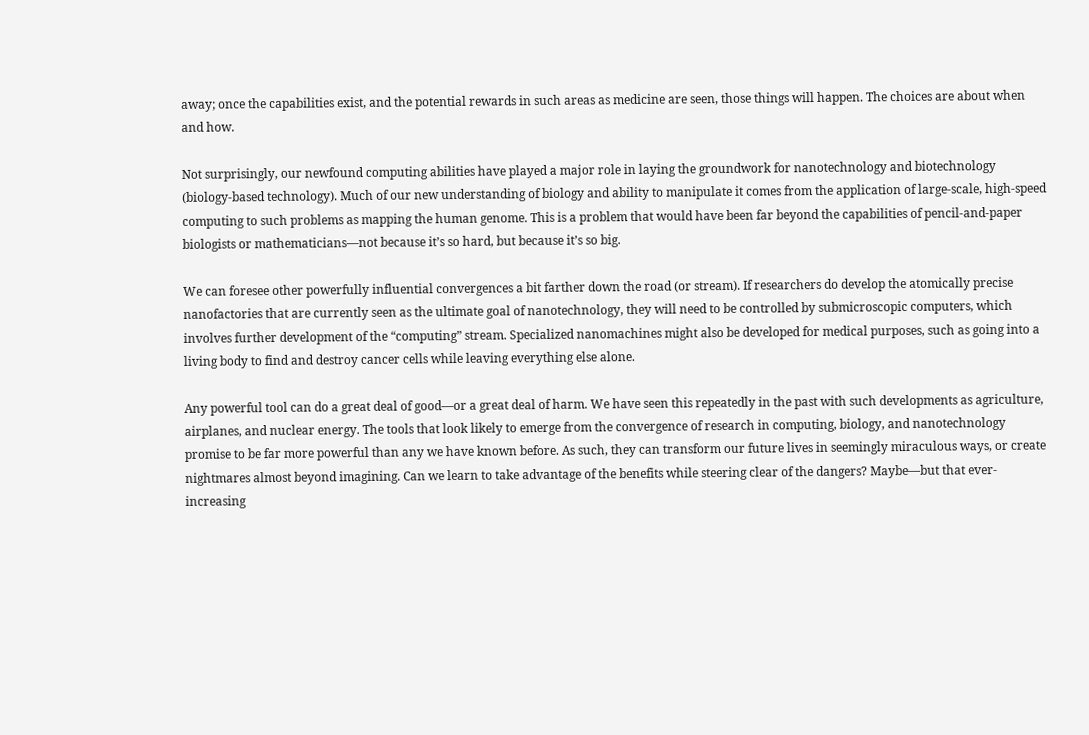away; once the capabilities exist, and the potential rewards in such areas as medicine are seen, those things will happen. The choices are about when and how.

Not surprisingly, our newfound computing abilities have played a major role in laying the groundwork for nanotechnology and biotechnology (biology-based technology). Much of our new understanding of biology and ability to manipulate it comes from the application of large-scale, high-speed computing to such problems as mapping the human genome. This is a problem that would have been far beyond the capabilities of pencil-and-paper biologists or mathematicians—not because it’s so hard, but because it’s so big.

We can foresee other powerfully influential convergences a bit farther down the road (or stream). If researchers do develop the atomically precise nanofactories that are currently seen as the ultimate goal of nanotechnology, they will need to be controlled by submicroscopic computers, which involves further development of the “computing” stream. Specialized nanomachines might also be developed for medical purposes, such as going into a living body to find and destroy cancer cells while leaving everything else alone.

Any powerful tool can do a great deal of good—or a great deal of harm. We have seen this repeatedly in the past with such developments as agriculture, airplanes, and nuclear energy. The tools that look likely to emerge from the convergence of research in computing, biology, and nanotechnology promise to be far more powerful than any we have known before. As such, they can transform our future lives in seemingly miraculous ways, or create nightmares almost beyond imagining. Can we learn to take advantage of the benefits while steering clear of the dangers? Maybe—but that ever-increasing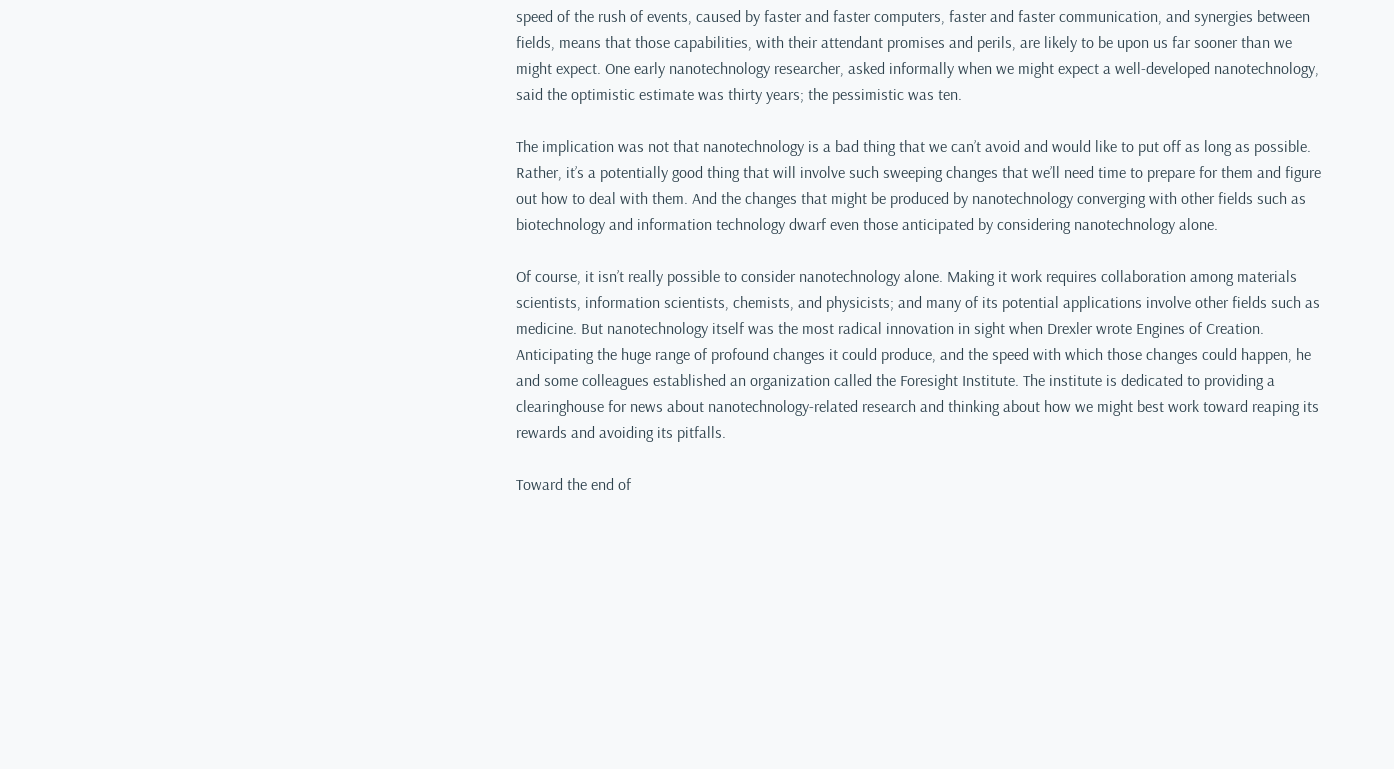speed of the rush of events, caused by faster and faster computers, faster and faster communication, and synergies between fields, means that those capabilities, with their attendant promises and perils, are likely to be upon us far sooner than we might expect. One early nanotechnology researcher, asked informally when we might expect a well-developed nanotechnology, said the optimistic estimate was thirty years; the pessimistic was ten.

The implication was not that nanotechnology is a bad thing that we can’t avoid and would like to put off as long as possible. Rather, it’s a potentially good thing that will involve such sweeping changes that we’ll need time to prepare for them and figure out how to deal with them. And the changes that might be produced by nanotechnology converging with other fields such as biotechnology and information technology dwarf even those anticipated by considering nanotechnology alone.

Of course, it isn’t really possible to consider nanotechnology alone. Making it work requires collaboration among materials scientists, information scientists, chemists, and physicists; and many of its potential applications involve other fields such as medicine. But nanotechnology itself was the most radical innovation in sight when Drexler wrote Engines of Creation. Anticipating the huge range of profound changes it could produce, and the speed with which those changes could happen, he and some colleagues established an organization called the Foresight Institute. The institute is dedicated to providing a clearinghouse for news about nanotechnology-related research and thinking about how we might best work toward reaping its rewards and avoiding its pitfalls.

Toward the end of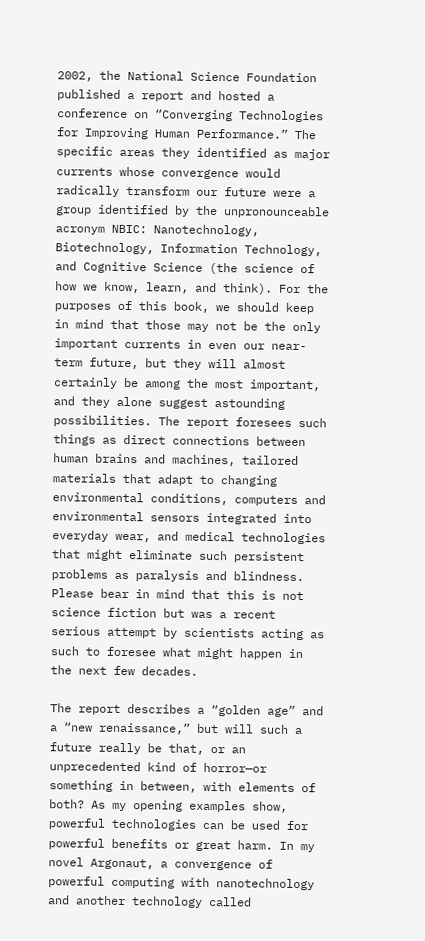2002, the National Science Foundation published a report and hosted a conference on “Converging Technologies for Improving Human Performance.” The specific areas they identified as major currents whose convergence would radically transform our future were a group identified by the unpronounceable acronym NBIC: Nanotechnology, Biotechnology, Information Technology, and Cognitive Science (the science of how we know, learn, and think). For the purposes of this book, we should keep in mind that those may not be the only important currents in even our near-term future, but they will almost certainly be among the most important, and they alone suggest astounding possibilities. The report foresees such things as direct connections between human brains and machines, tailored materials that adapt to changing environmental conditions, computers and environmental sensors integrated into everyday wear, and medical technologies that might eliminate such persistent problems as paralysis and blindness. Please bear in mind that this is not science fiction but was a recent serious attempt by scientists acting as such to foresee what might happen in the next few decades.

The report describes a “golden age” and a “new renaissance,” but will such a future really be that, or an unprecedented kind of horror—or something in between, with elements of both? As my opening examples show, powerful technologies can be used for powerful benefits or great harm. In my novel Argonaut, a convergence of powerful computing with nanotechnology and another technology called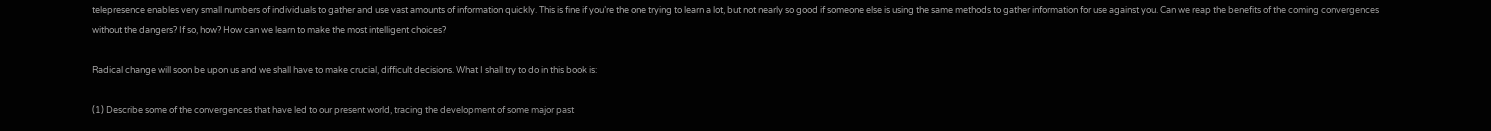telepresence enables very small numbers of individuals to gather and use vast amounts of information quickly. This is fine if you’re the one trying to learn a lot, but not nearly so good if someone else is using the same methods to gather information for use against you. Can we reap the benefits of the coming convergences without the dangers? If so, how? How can we learn to make the most intelligent choices?

Radical change will soon be upon us and we shall have to make crucial, difficult decisions. What I shall try to do in this book is:

(1) Describe some of the convergences that have led to our present world, tracing the development of some major past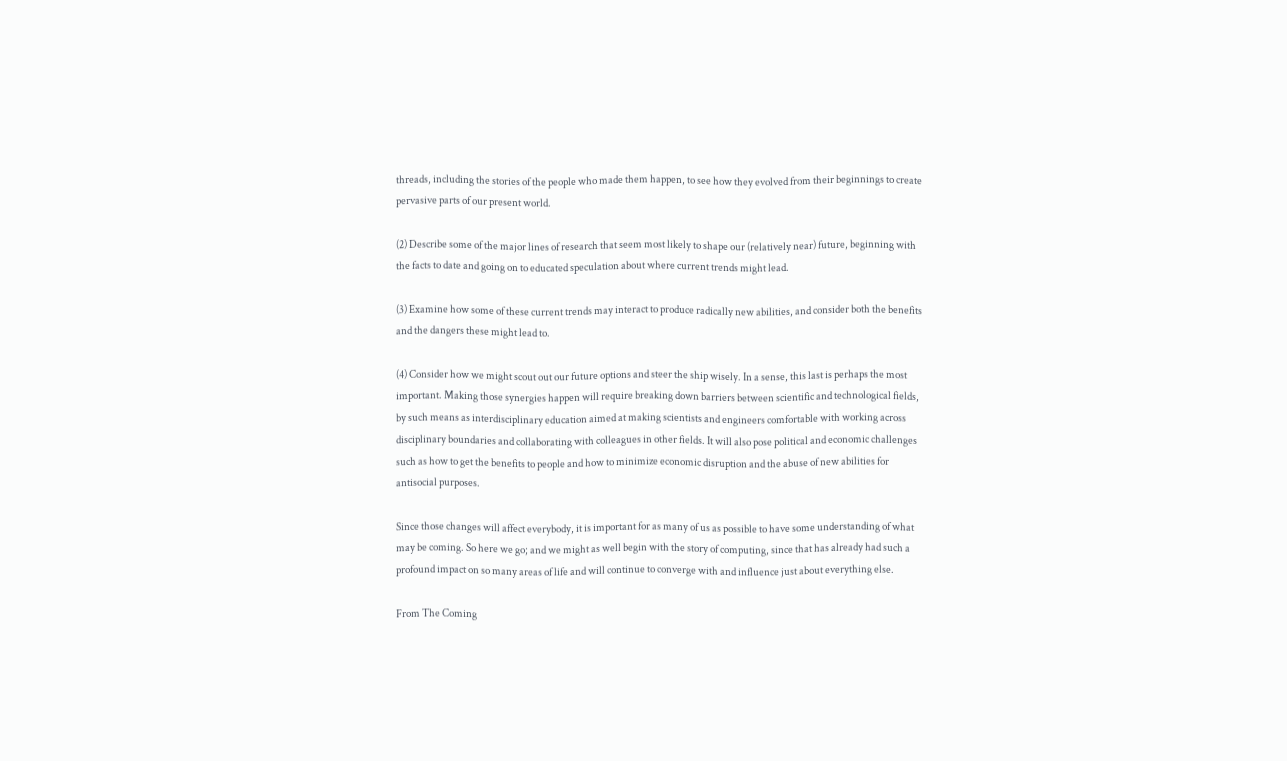threads, including the stories of the people who made them happen, to see how they evolved from their beginnings to create pervasive parts of our present world.

(2) Describe some of the major lines of research that seem most likely to shape our (relatively near) future, beginning with the facts to date and going on to educated speculation about where current trends might lead.

(3) Examine how some of these current trends may interact to produce radically new abilities, and consider both the benefits and the dangers these might lead to.

(4) Consider how we might scout out our future options and steer the ship wisely. In a sense, this last is perhaps the most important. Making those synergies happen will require breaking down barriers between scientific and technological fields, by such means as interdisciplinary education aimed at making scientists and engineers comfortable with working across disciplinary boundaries and collaborating with colleagues in other fields. It will also pose political and economic challenges such as how to get the benefits to people and how to minimize economic disruption and the abuse of new abilities for antisocial purposes.

Since those changes will affect everybody, it is important for as many of us as possible to have some understanding of what may be coming. So here we go; and we might as well begin with the story of computing, since that has already had such a profound impact on so many areas of life and will continue to converge with and influence just about everything else.

From The Coming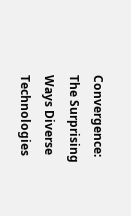Convergence: The Surprising Ways Diverse Technologies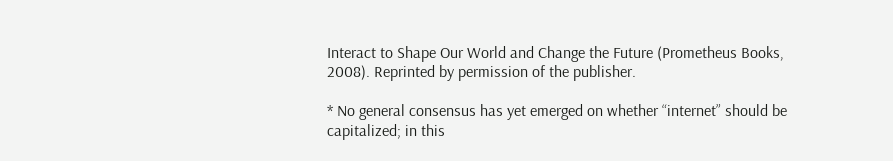Interact to Shape Our World and Change the Future (Prometheus Books, 2008). Reprinted by permission of the publisher.

* No general consensus has yet emerged on whether “internet” should be capitalized; in this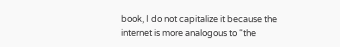book, I do not capitalize it because the internet is more analogous to “the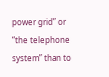power grid” or “the telephone system” than to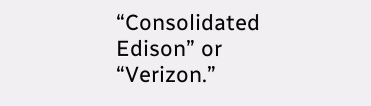“Consolidated Edison” or “Verizon.”